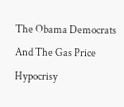The Obama Democrats And The Gas Price Hypocrisy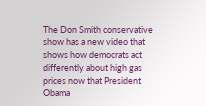The Don Smith conservative show has a new video that shows how democrats act differently about high gas prices now that President Obama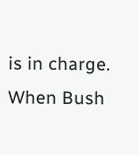is in charge. When Bush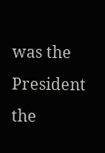was the President the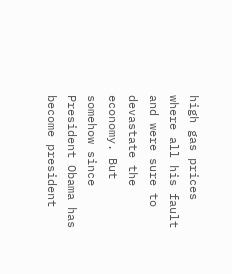high gas prices where all his fault and were sure to devastate the economy. But somehow since President Obama has become president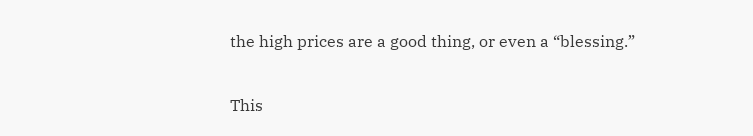the high prices are a good thing, or even a “blessing.”

This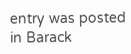entry was posted in Barack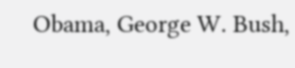Obama, George W. Bush,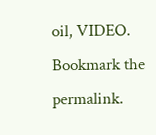oil, VIDEO. Bookmark the permalink.